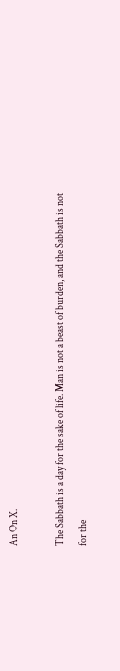An On X.

The Sabbath is a day for the sake of life. Man is not a beast of burden, and the Sabbath is not for the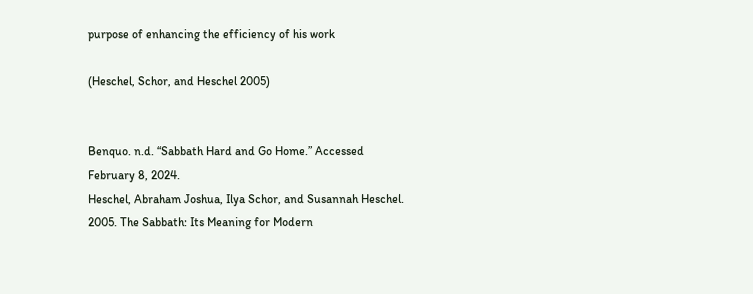purpose of enhancing the efficiency of his work

(Heschel, Schor, and Heschel 2005)


Benquo. n.d. “Sabbath Hard and Go Home.” Accessed February 8, 2024.
Heschel, Abraham Joshua, Ilya Schor, and Susannah Heschel. 2005. The Sabbath: Its Meaning for Modern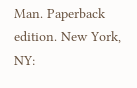Man. Paperback edition. New York, NY: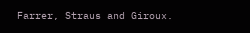Farrer, Straus and Giroux.